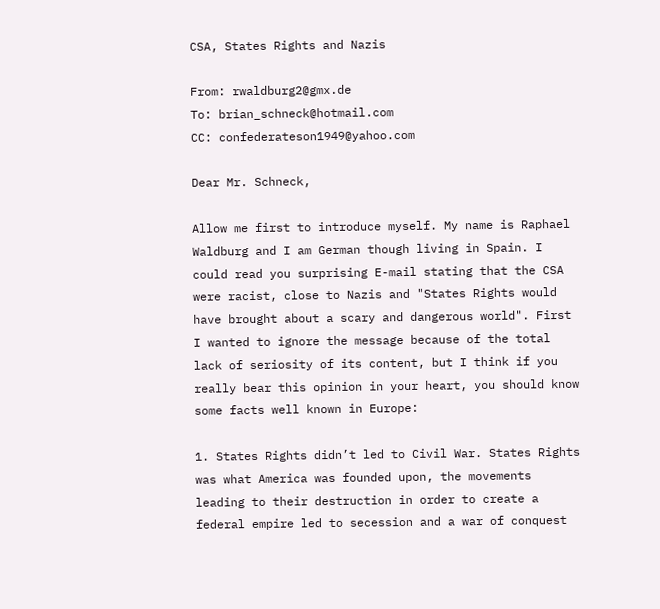CSA, States Rights and Nazis

From: rwaldburg2@gmx.de
To: brian_schneck@hotmail.com
CC: confederateson1949@yahoo.com

Dear Mr. Schneck,

Allow me first to introduce myself. My name is Raphael Waldburg and I am German though living in Spain. I could read you surprising E-mail stating that the CSA were racist, close to Nazis and "States Rights would have brought about a scary and dangerous world". First I wanted to ignore the message because of the total lack of seriosity of its content, but I think if you really bear this opinion in your heart, you should know some facts well known in Europe:

1. States Rights didn’t led to Civil War. States Rights was what America was founded upon, the movements leading to their destruction in order to create a federal empire led to secession and a war of conquest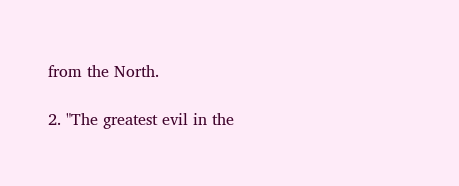from the North.

2. "The greatest evil in the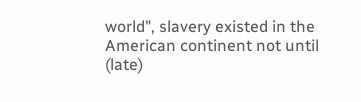world", slavery existed in the American continent not until (late)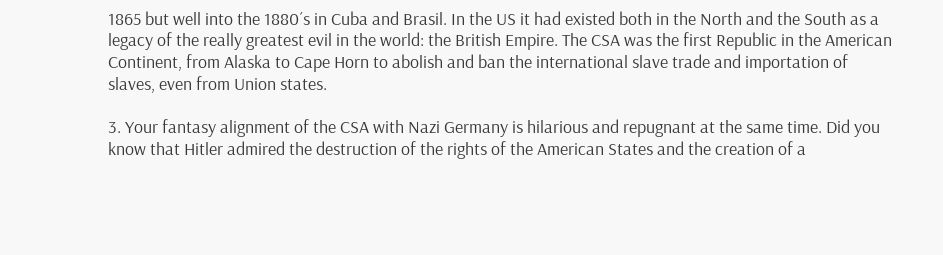1865 but well into the 1880´s in Cuba and Brasil. In the US it had existed both in the North and the South as a legacy of the really greatest evil in the world: the British Empire. The CSA was the first Republic in the American Continent, from Alaska to Cape Horn to abolish and ban the international slave trade and importation of slaves, even from Union states.

3. Your fantasy alignment of the CSA with Nazi Germany is hilarious and repugnant at the same time. Did you know that Hitler admired the destruction of the rights of the American States and the creation of a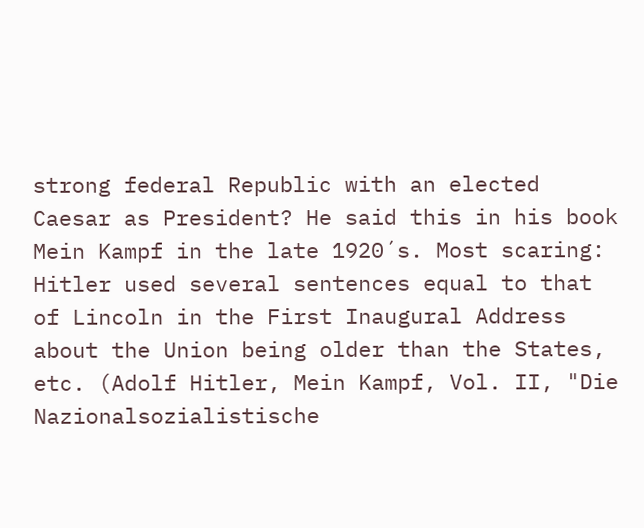strong federal Republic with an elected Caesar as President? He said this in his book Mein Kampf in the late 1920´s. Most scaring: Hitler used several sentences equal to that of Lincoln in the First Inaugural Address about the Union being older than the States, etc. (Adolf Hitler, Mein Kampf, Vol. II, "Die Nazionalsozialistische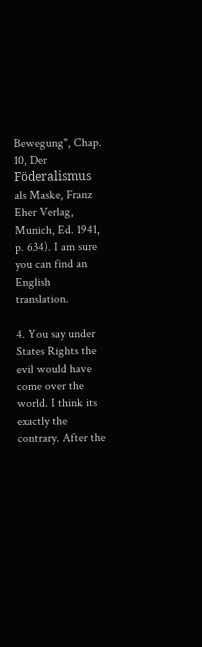Bewegung", Chap. 10, Der Föderalismus als Maske, Franz Eher Verlag, Munich, Ed. 1941, p. 634). I am sure you can find an English translation.

4. You say under States Rights the evil would have come over the world. I think its exactly the contrary. After the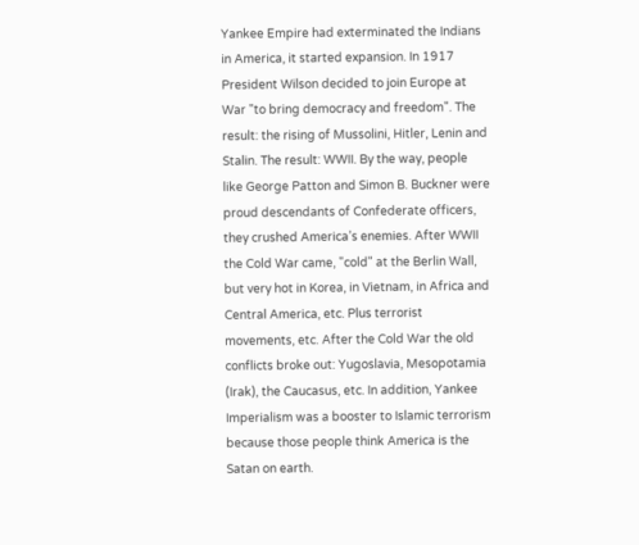Yankee Empire had exterminated the Indians in America, it started expansion. In 1917 President Wilson decided to join Europe at War "to bring democracy and freedom". The result: the rising of Mussolini, Hitler, Lenin and Stalin. The result: WWII. By the way, people like George Patton and Simon B. Buckner were proud descendants of Confederate officers, they crushed America’s enemies. After WWII the Cold War came, "cold" at the Berlin Wall, but very hot in Korea, in Vietnam, in Africa and Central America, etc. Plus terrorist movements, etc. After the Cold War the old conflicts broke out: Yugoslavia, Mesopotamia (Irak), the Caucasus, etc. In addition, Yankee Imperialism was a booster to Islamic terrorism because those people think America is the Satan on earth.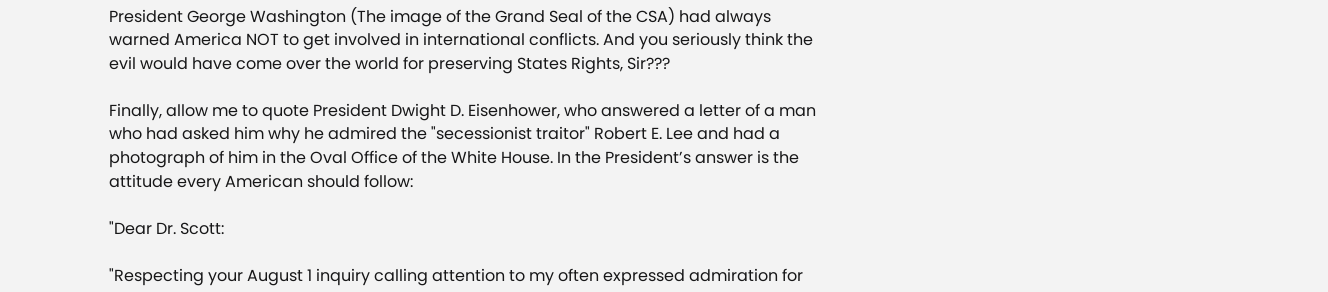President George Washington (The image of the Grand Seal of the CSA) had always warned America NOT to get involved in international conflicts. And you seriously think the evil would have come over the world for preserving States Rights, Sir???

Finally, allow me to quote President Dwight D. Eisenhower, who answered a letter of a man who had asked him why he admired the "secessionist traitor" Robert E. Lee and had a photograph of him in the Oval Office of the White House. In the President’s answer is the attitude every American should follow:

"Dear Dr. Scott:

"Respecting your August 1 inquiry calling attention to my often expressed admiration for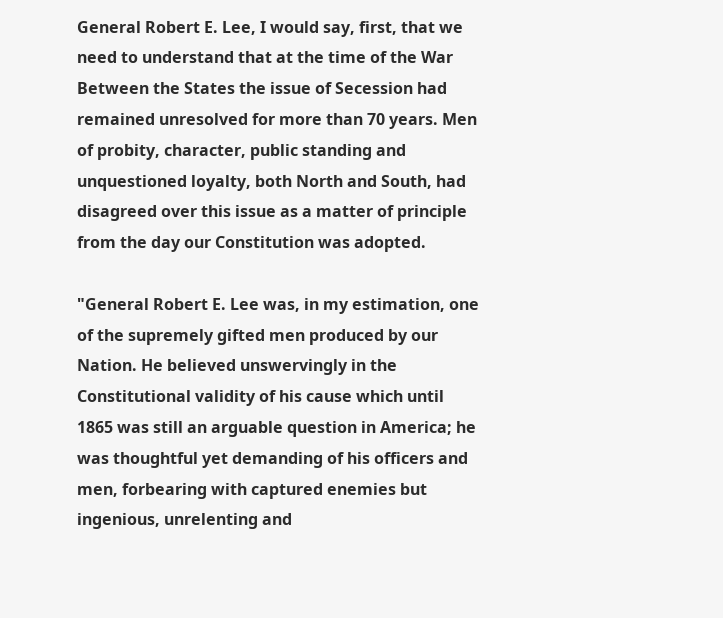General Robert E. Lee, I would say, first, that we need to understand that at the time of the War Between the States the issue of Secession had remained unresolved for more than 70 years. Men of probity, character, public standing and unquestioned loyalty, both North and South, had disagreed over this issue as a matter of principle from the day our Constitution was adopted.

"General Robert E. Lee was, in my estimation, one of the supremely gifted men produced by our Nation. He believed unswervingly in the Constitutional validity of his cause which until 1865 was still an arguable question in America; he was thoughtful yet demanding of his officers and men, forbearing with captured enemies but ingenious, unrelenting and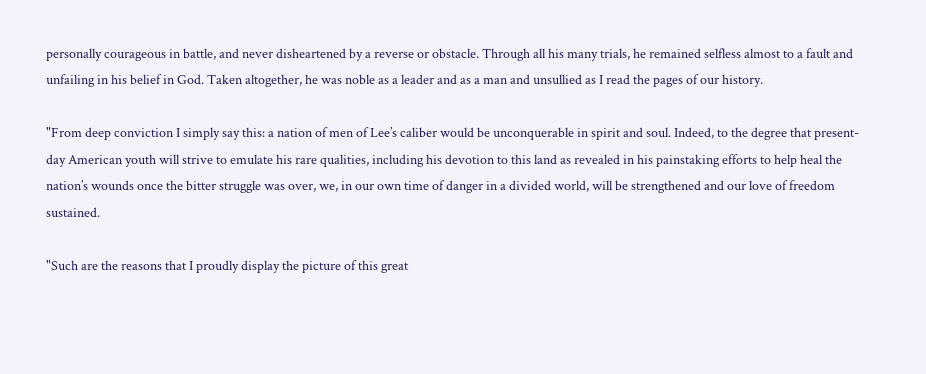personally courageous in battle, and never disheartened by a reverse or obstacle. Through all his many trials, he remained selfless almost to a fault and unfailing in his belief in God. Taken altogether, he was noble as a leader and as a man and unsullied as I read the pages of our history.

"From deep conviction I simply say this: a nation of men of Lee’s caliber would be unconquerable in spirit and soul. Indeed, to the degree that present-day American youth will strive to emulate his rare qualities, including his devotion to this land as revealed in his painstaking efforts to help heal the nation’s wounds once the bitter struggle was over, we, in our own time of danger in a divided world, will be strengthened and our love of freedom sustained.

"Such are the reasons that I proudly display the picture of this great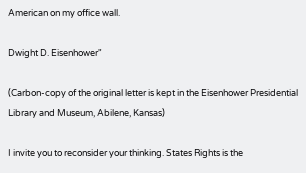American on my office wall.

Dwight D. Eisenhower"

(Carbon-copy of the original letter is kept in the Eisenhower Presidential Library and Museum, Abilene, Kansas)

I invite you to reconsider your thinking. States Rights is the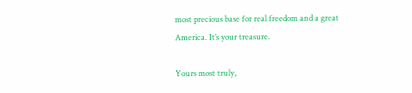most precious base for real freedom and a great America. It’s your treasure.

Yours most truly,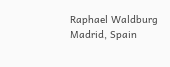Raphael Waldburg
Madrid, Spain